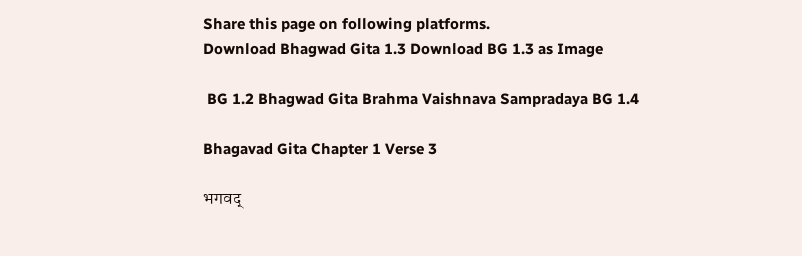Share this page on following platforms.
Download Bhagwad Gita 1.3 Download BG 1.3 as Image

 BG 1.2 Bhagwad Gita Brahma Vaishnava Sampradaya BG 1.4

Bhagavad Gita Chapter 1 Verse 3

भगवद्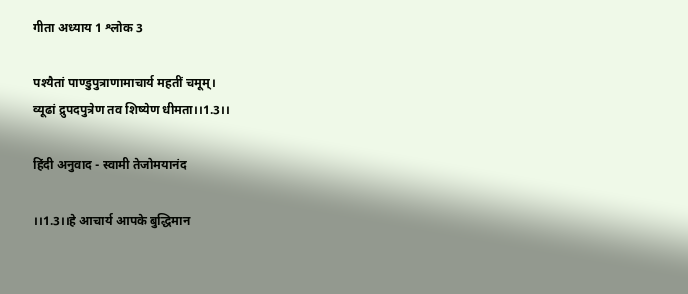गीता अध्याय 1 श्लोक 3

पश्यैतां पाण्डुपुत्राणामाचार्य महतीं चमूम्।
व्यूढां द्रुपदपुत्रेण तव शिष्येण धीमता।।1.3।।

हिंदी अनुवाद - स्वामी तेजोमयानंद

।।1.3।।हे आचार्य आपके बुद्धिमान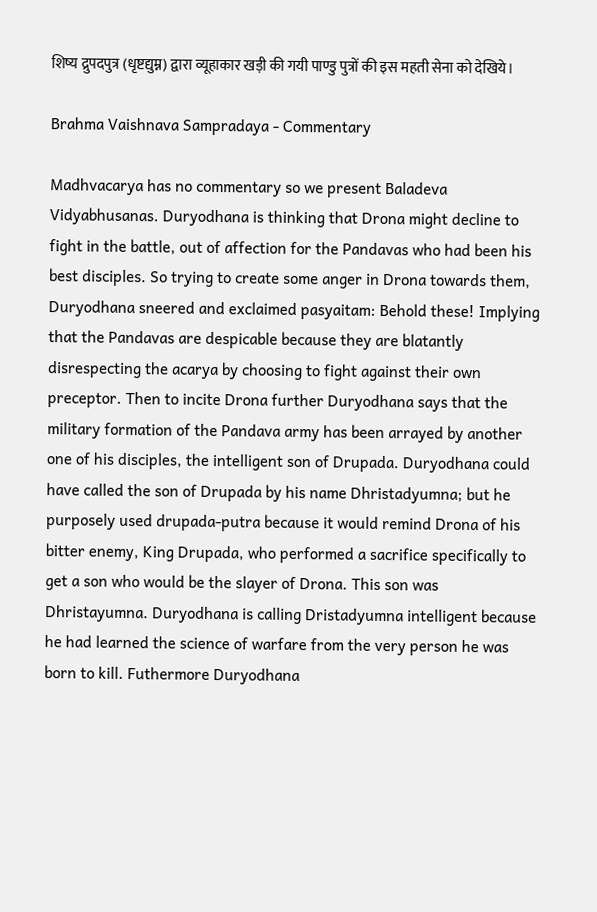शिष्य द्रुपदपुत्र (धृष्टद्युम्न) द्वारा व्यूहाकार खड़ी की गयी पाण्डु पुत्रों की इस महती सेना को देखिये।

Brahma Vaishnava Sampradaya - Commentary

Madhvacarya has no commentary so we present Baladeva Vidyabhusanas. Duryodhana is thinking that Drona might decline to fight in the battle, out of affection for the Pandavas who had been his best disciples. So trying to create some anger in Drona towards them, Duryodhana sneered and exclaimed pasyaitam: Behold these! Implying that the Pandavas are despicable because they are blatantly disrespecting the acarya by choosing to fight against their own preceptor. Then to incite Drona further Duryodhana says that the military formation of the Pandava army has been arrayed by another one of his disciples, the intelligent son of Drupada. Duryodhana could have called the son of Drupada by his name Dhristadyumna; but he purposely used drupada-putra because it would remind Drona of his bitter enemy, King Drupada, who performed a sacrifice specifically to get a son who would be the slayer of Drona. This son was Dhristayumna. Duryodhana is calling Dristadyumna intelligent because he had learned the science of warfare from the very person he was born to kill. Futhermore Duryodhana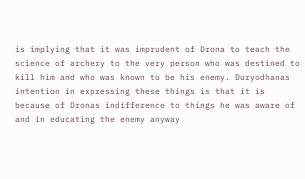is implying that it was imprudent of Drona to teach the science of archery to the very person who was destined to kill him and who was known to be his enemy. Duryodhanas intention in expressing these things is that it is because of Dronas indifference to things he was aware of and in educating the enemy anyway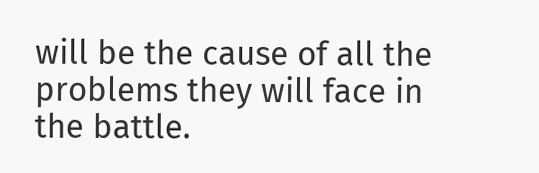will be the cause of all the problems they will face in the battle.